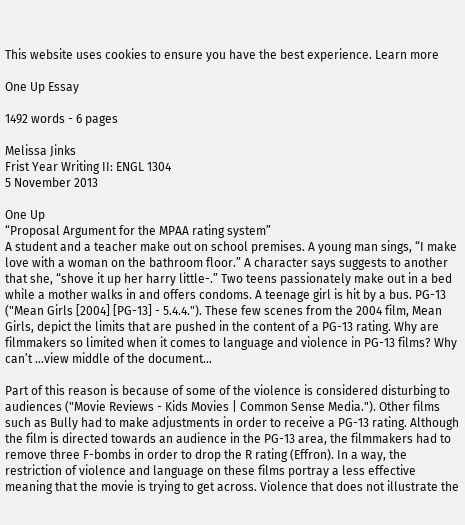This website uses cookies to ensure you have the best experience. Learn more

One Up Essay

1492 words - 6 pages

Melissa Jinks
Frist Year Writing II: ENGL 1304
5 November 2013

One Up
“Proposal Argument for the MPAA rating system”
A student and a teacher make out on school premises. A young man sings, “I make love with a woman on the bathroom floor.” A character says suggests to another that she, “shove it up her harry little-.” Two teens passionately make out in a bed while a mother walks in and offers condoms. A teenage girl is hit by a bus. PG-13 ("Mean Girls [2004] [PG-13] - 5.4.4."). These few scenes from the 2004 film, Mean Girls, depict the limits that are pushed in the content of a PG-13 rating. Why are filmmakers so limited when it comes to language and violence in PG-13 films? Why can’t ...view middle of the document...

Part of this reason is because of some of the violence is considered disturbing to audiences ("Movie Reviews - Kids Movies | Common Sense Media."). Other films such as Bully had to make adjustments in order to receive a PG-13 rating. Although the film is directed towards an audience in the PG-13 area, the filmmakers had to remove three F-bombs in order to drop the R rating (Effron). In a way, the restriction of violence and language on these films portray a less effective meaning that the movie is trying to get across. Violence that does not illustrate the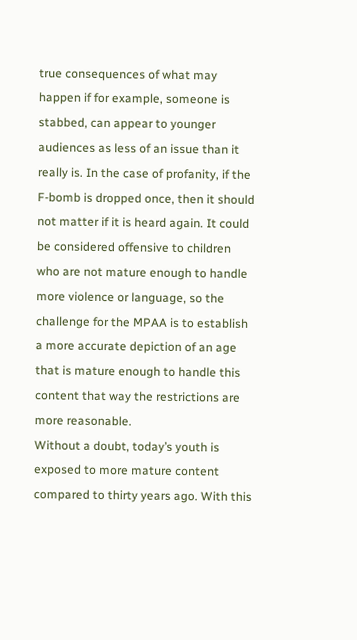true consequences of what may happen if for example, someone is stabbed, can appear to younger audiences as less of an issue than it really is. In the case of profanity, if the F-bomb is dropped once, then it should not matter if it is heard again. It could be considered offensive to children who are not mature enough to handle more violence or language, so the challenge for the MPAA is to establish a more accurate depiction of an age that is mature enough to handle this content that way the restrictions are more reasonable.
Without a doubt, today’s youth is exposed to more mature content compared to thirty years ago. With this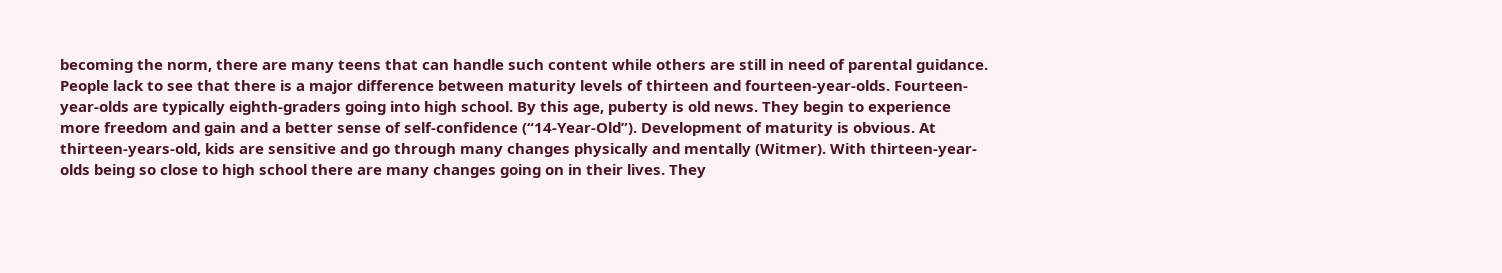becoming the norm, there are many teens that can handle such content while others are still in need of parental guidance. People lack to see that there is a major difference between maturity levels of thirteen and fourteen-year-olds. Fourteen-year-olds are typically eighth-graders going into high school. By this age, puberty is old news. They begin to experience more freedom and gain and a better sense of self-confidence (“14-Year-Old”). Development of maturity is obvious. At thirteen-years-old, kids are sensitive and go through many changes physically and mentally (Witmer). With thirteen-year-olds being so close to high school there are many changes going on in their lives. They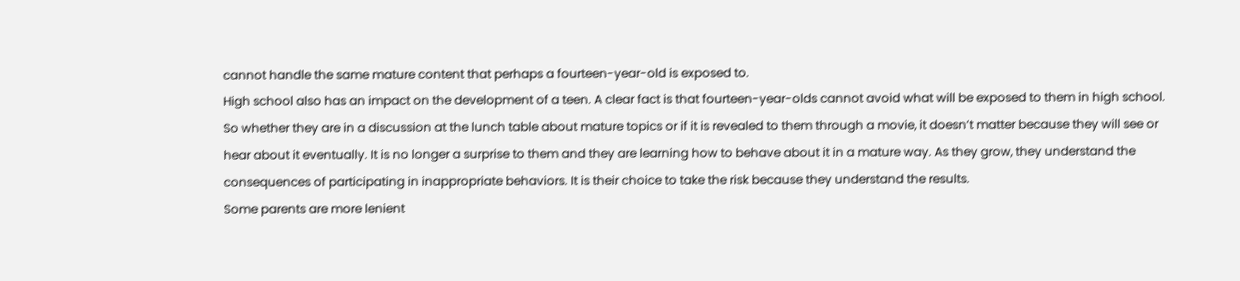cannot handle the same mature content that perhaps a fourteen-year-old is exposed to.
High school also has an impact on the development of a teen. A clear fact is that fourteen-year-olds cannot avoid what will be exposed to them in high school. So whether they are in a discussion at the lunch table about mature topics or if it is revealed to them through a movie, it doesn’t matter because they will see or hear about it eventually. It is no longer a surprise to them and they are learning how to behave about it in a mature way. As they grow, they understand the consequences of participating in inappropriate behaviors. It is their choice to take the risk because they understand the results.
Some parents are more lenient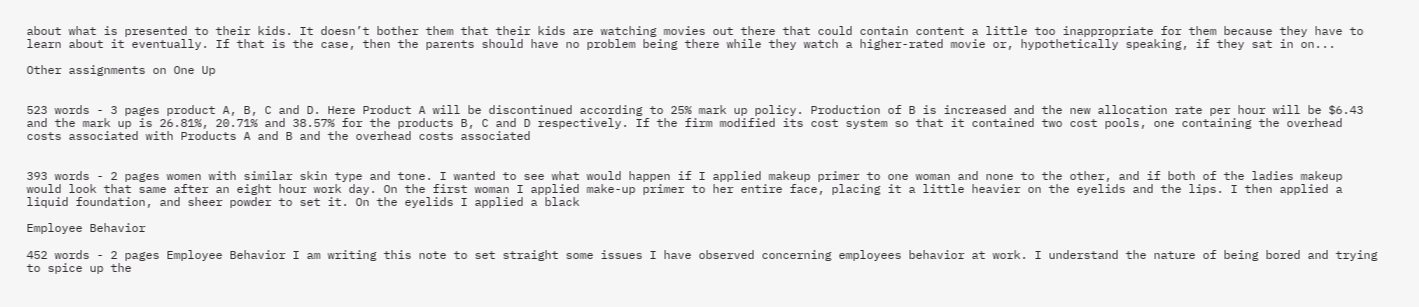about what is presented to their kids. It doesn’t bother them that their kids are watching movies out there that could contain content a little too inappropriate for them because they have to learn about it eventually. If that is the case, then the parents should have no problem being there while they watch a higher-rated movie or, hypothetically speaking, if they sat in on...

Other assignments on One Up


523 words - 3 pages product A, B, C and D. Here Product A will be discontinued according to 25% mark up policy. Production of B is increased and the new allocation rate per hour will be $6.43 and the mark up is 26.81%, 20.71% and 38.57% for the products B, C and D respectively. If the firm modified its cost system so that it contained two cost pools, one containing the overhead costs associated with Products A and B and the overhead costs associated


393 words - 2 pages women with similar skin type and tone. I wanted to see what would happen if I applied makeup primer to one woman and none to the other, and if both of the ladies makeup would look that same after an eight hour work day. On the first woman I applied make-up primer to her entire face, placing it a little heavier on the eyelids and the lips. I then applied a liquid foundation, and sheer powder to set it. On the eyelids I applied a black

Employee Behavior

452 words - 2 pages Employee Behavior I am writing this note to set straight some issues I have observed concerning employees behavior at work. I understand the nature of being bored and trying to spice up the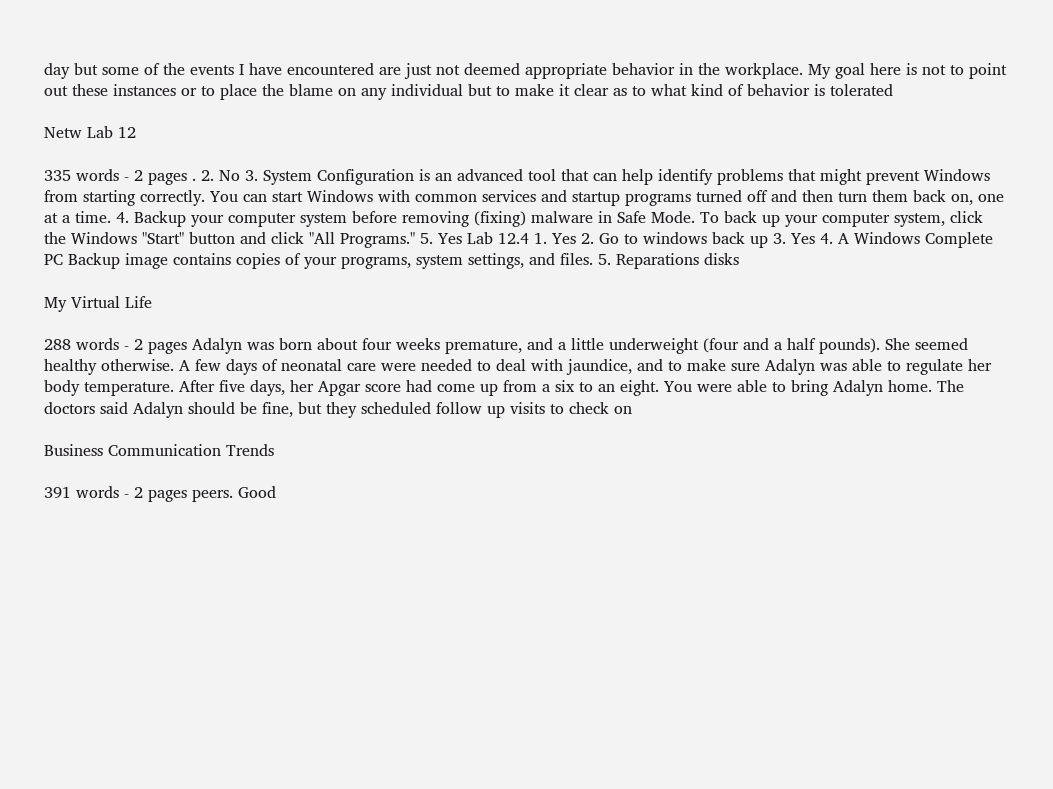day but some of the events I have encountered are just not deemed appropriate behavior in the workplace. My goal here is not to point out these instances or to place the blame on any individual but to make it clear as to what kind of behavior is tolerated

Netw Lab 12

335 words - 2 pages . 2. No 3. System Configuration is an advanced tool that can help identify problems that might prevent Windows from starting correctly. You can start Windows with common services and startup programs turned off and then turn them back on, one at a time. 4. Backup your computer system before removing (fixing) malware in Safe Mode. To back up your computer system, click the Windows "Start" button and click "All Programs." 5. Yes Lab 12.4 1. Yes 2. Go to windows back up 3. Yes 4. A Windows Complete PC Backup image contains copies of your programs, system settings, and files. 5. Reparations disks

My Virtual Life

288 words - 2 pages Adalyn was born about four weeks premature, and a little underweight (four and a half pounds). She seemed healthy otherwise. A few days of neonatal care were needed to deal with jaundice, and to make sure Adalyn was able to regulate her body temperature. After five days, her Apgar score had come up from a six to an eight. You were able to bring Adalyn home. The doctors said Adalyn should be fine, but they scheduled follow up visits to check on

Business Communication Trends

391 words - 2 pages peers. Good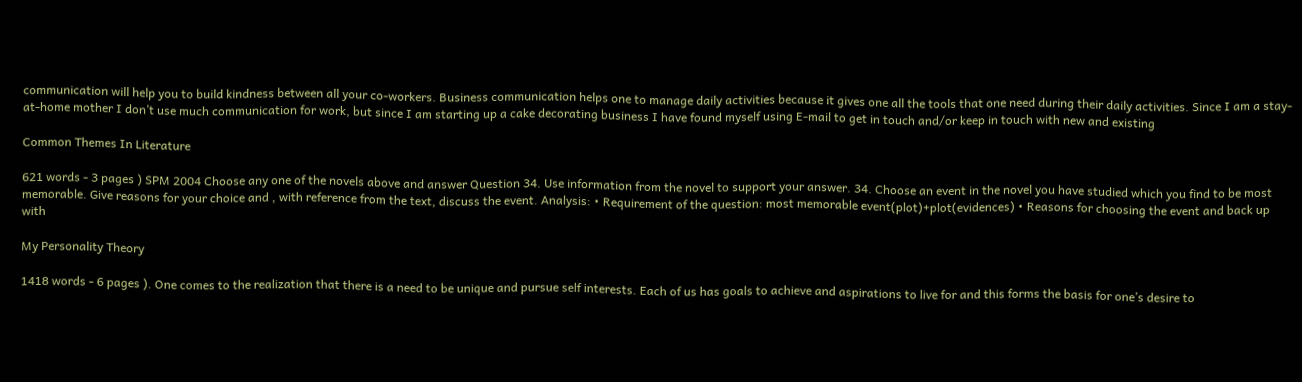communication will help you to build kindness between all your co-workers. Business communication helps one to manage daily activities because it gives one all the tools that one need during their daily activities. Since I am a stay-at-home mother I don’t use much communication for work, but since I am starting up a cake decorating business I have found myself using E-mail to get in touch and/or keep in touch with new and existing

Common Themes In Literature

621 words - 3 pages ) SPM 2004 Choose any one of the novels above and answer Question 34. Use information from the novel to support your answer. 34. Choose an event in the novel you have studied which you find to be most memorable. Give reasons for your choice and , with reference from the text, discuss the event. Analysis: • Requirement of the question: most memorable event(plot)+plot(evidences) • Reasons for choosing the event and back up with

My Personality Theory

1418 words - 6 pages ). One comes to the realization that there is a need to be unique and pursue self interests. Each of us has goals to achieve and aspirations to live for and this forms the basis for one’s desire to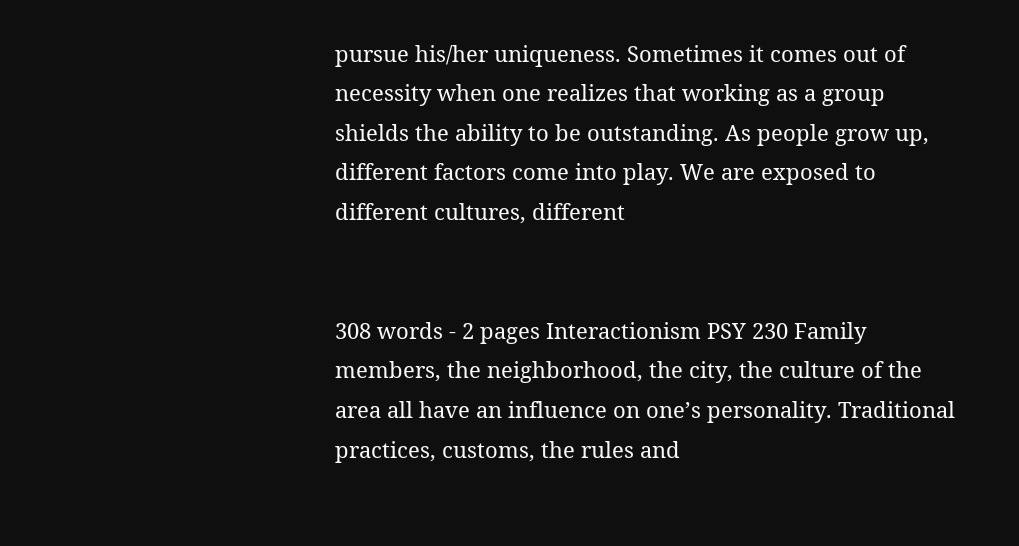pursue his/her uniqueness. Sometimes it comes out of necessity when one realizes that working as a group shields the ability to be outstanding. As people grow up, different factors come into play. We are exposed to different cultures, different


308 words - 2 pages Interactionism PSY 230 Family members, the neighborhood, the city, the culture of the area all have an influence on one’s personality. Traditional practices, customs, the rules and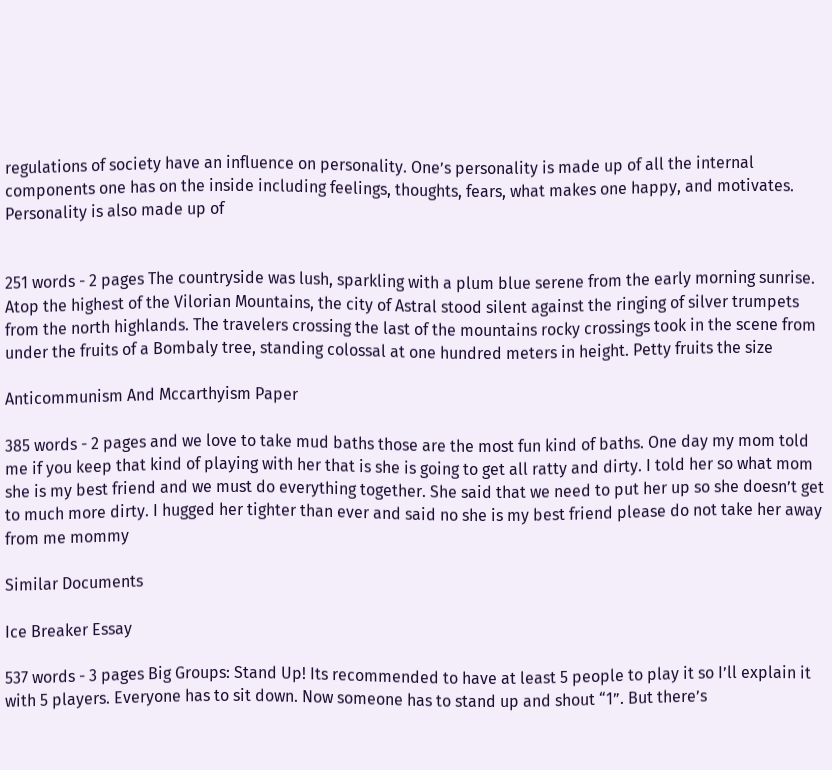regulations of society have an influence on personality. One’s personality is made up of all the internal components one has on the inside including feelings, thoughts, fears, what makes one happy, and motivates. Personality is also made up of


251 words - 2 pages The countryside was lush, sparkling with a plum blue serene from the early morning sunrise. Atop the highest of the Vilorian Mountains, the city of Astral stood silent against the ringing of silver trumpets from the north highlands. The travelers crossing the last of the mountains rocky crossings took in the scene from under the fruits of a Bombaly tree, standing colossal at one hundred meters in height. Petty fruits the size

Anticommunism And Mccarthyism Paper

385 words - 2 pages and we love to take mud baths those are the most fun kind of baths. One day my mom told me if you keep that kind of playing with her that is she is going to get all ratty and dirty. I told her so what mom she is my best friend and we must do everything together. She said that we need to put her up so she doesn’t get to much more dirty. I hugged her tighter than ever and said no she is my best friend please do not take her away from me mommy

Similar Documents

Ice Breaker Essay

537 words - 3 pages Big Groups: Stand Up! Its recommended to have at least 5 people to play it so I’ll explain it with 5 players. Everyone has to sit down. Now someone has to stand up and shout “1”. But there’s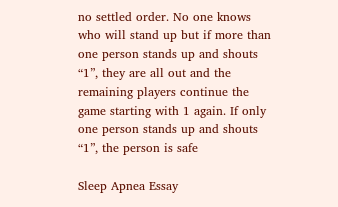no settled order. No one knows who will stand up but if more than one person stands up and shouts “1”, they are all out and the remaining players continue the game starting with 1 again. If only one person stands up and shouts “1”, the person is safe

Sleep Apnea Essay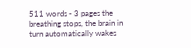511 words - 3 pages the breathing stops, the brain in turn automatically wakes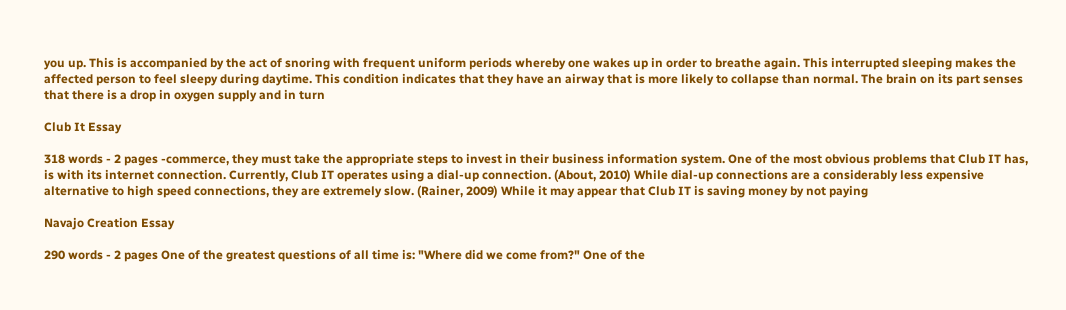you up. This is accompanied by the act of snoring with frequent uniform periods whereby one wakes up in order to breathe again. This interrupted sleeping makes the affected person to feel sleepy during daytime. This condition indicates that they have an airway that is more likely to collapse than normal. The brain on its part senses that there is a drop in oxygen supply and in turn

Club It Essay

318 words - 2 pages -commerce, they must take the appropriate steps to invest in their business information system. One of the most obvious problems that Club IT has, is with its internet connection. Currently, Club IT operates using a dial-up connection. (About, 2010) While dial-up connections are a considerably less expensive alternative to high speed connections, they are extremely slow. (Rainer, 2009) While it may appear that Club IT is saving money by not paying

Navajo Creation Essay

290 words - 2 pages One of the greatest questions of all time is: "Where did we come from?" One of the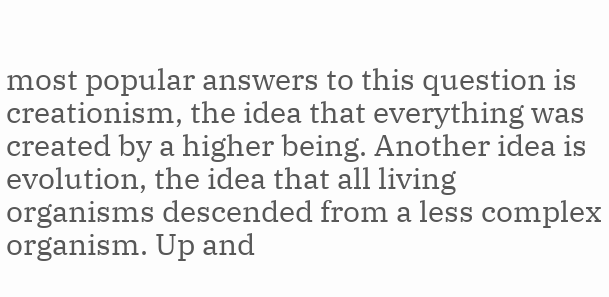most popular answers to this question is creationism, the idea that everything was created by a higher being. Another idea is evolution, the idea that all living organisms descended from a less complex organism. Up and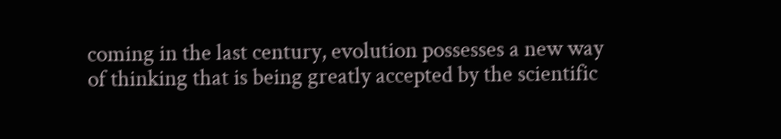coming in the last century, evolution possesses a new way of thinking that is being greatly accepted by the scientific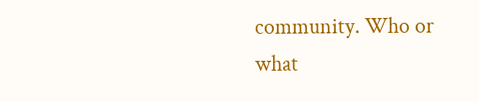community. Who or what